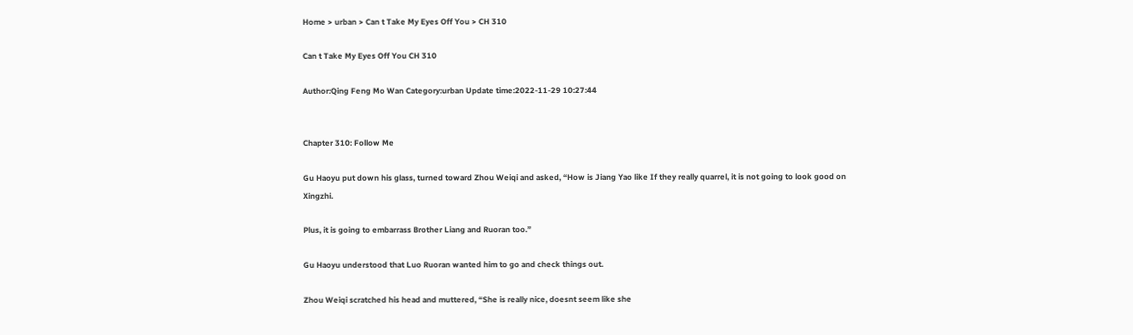Home > urban > Can t Take My Eyes Off You > CH 310

Can t Take My Eyes Off You CH 310

Author:Qing Feng Mo Wan Category:urban Update time:2022-11-29 10:27:44


Chapter 310: Follow Me

Gu Haoyu put down his glass, turned toward Zhou Weiqi and asked, “How is Jiang Yao like If they really quarrel, it is not going to look good on Xingzhi.

Plus, it is going to embarrass Brother Liang and Ruoran too.”

Gu Haoyu understood that Luo Ruoran wanted him to go and check things out.

Zhou Weiqi scratched his head and muttered, “She is really nice, doesnt seem like she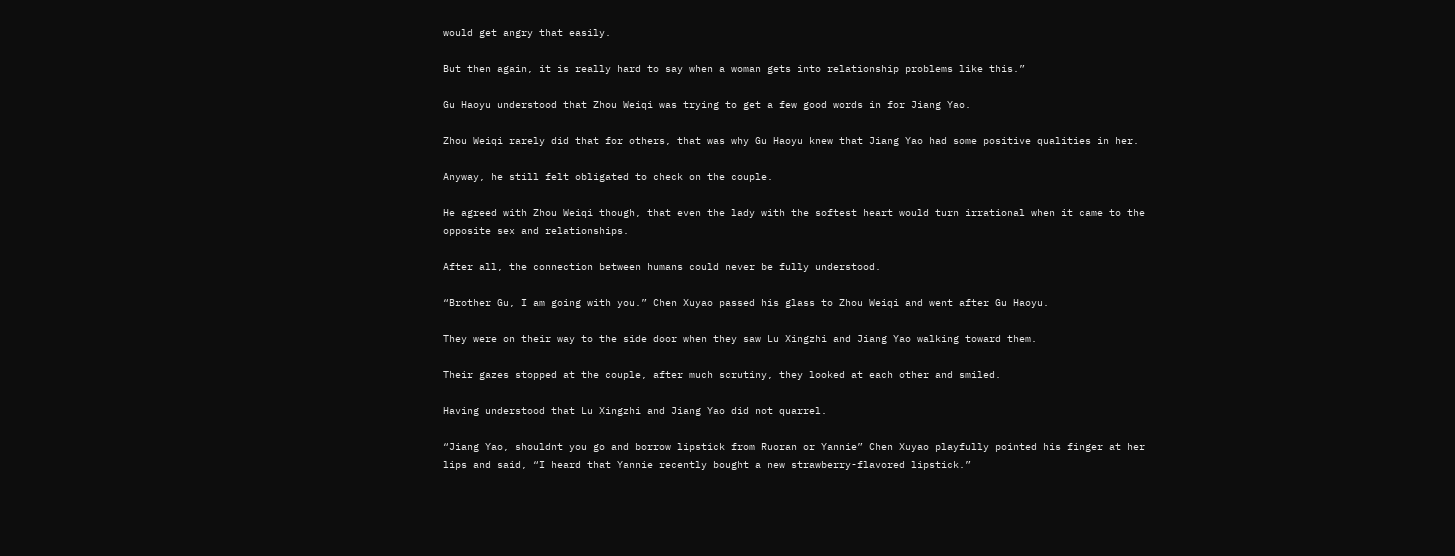would get angry that easily.

But then again, it is really hard to say when a woman gets into relationship problems like this.”

Gu Haoyu understood that Zhou Weiqi was trying to get a few good words in for Jiang Yao.

Zhou Weiqi rarely did that for others, that was why Gu Haoyu knew that Jiang Yao had some positive qualities in her.

Anyway, he still felt obligated to check on the couple.

He agreed with Zhou Weiqi though, that even the lady with the softest heart would turn irrational when it came to the opposite sex and relationships.

After all, the connection between humans could never be fully understood.

“Brother Gu, I am going with you.” Chen Xuyao passed his glass to Zhou Weiqi and went after Gu Haoyu.

They were on their way to the side door when they saw Lu Xingzhi and Jiang Yao walking toward them.

Their gazes stopped at the couple, after much scrutiny, they looked at each other and smiled.

Having understood that Lu Xingzhi and Jiang Yao did not quarrel.

“Jiang Yao, shouldnt you go and borrow lipstick from Ruoran or Yannie” Chen Xuyao playfully pointed his finger at her lips and said, “I heard that Yannie recently bought a new strawberry-flavored lipstick.”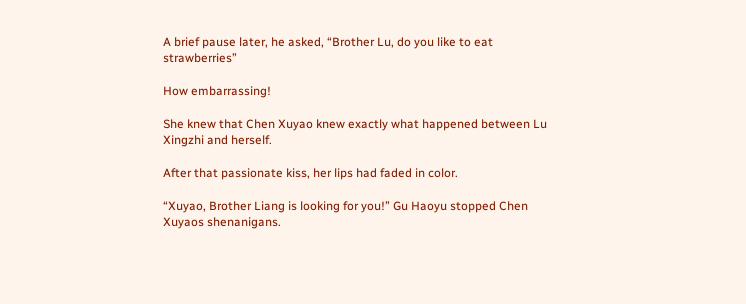A brief pause later, he asked, “Brother Lu, do you like to eat strawberries”

How embarrassing!

She knew that Chen Xuyao knew exactly what happened between Lu Xingzhi and herself.

After that passionate kiss, her lips had faded in color.

“Xuyao, Brother Liang is looking for you!” Gu Haoyu stopped Chen Xuyaos shenanigans.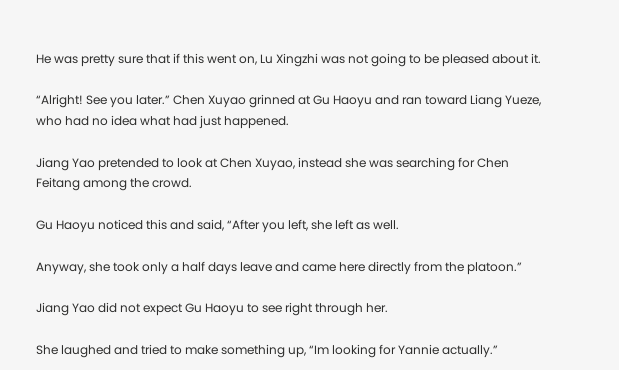He was pretty sure that if this went on, Lu Xingzhi was not going to be pleased about it.

“Alright! See you later.” Chen Xuyao grinned at Gu Haoyu and ran toward Liang Yueze, who had no idea what had just happened.

Jiang Yao pretended to look at Chen Xuyao, instead she was searching for Chen Feitang among the crowd.

Gu Haoyu noticed this and said, “After you left, she left as well.

Anyway, she took only a half days leave and came here directly from the platoon.”

Jiang Yao did not expect Gu Haoyu to see right through her.

She laughed and tried to make something up, “Im looking for Yannie actually.”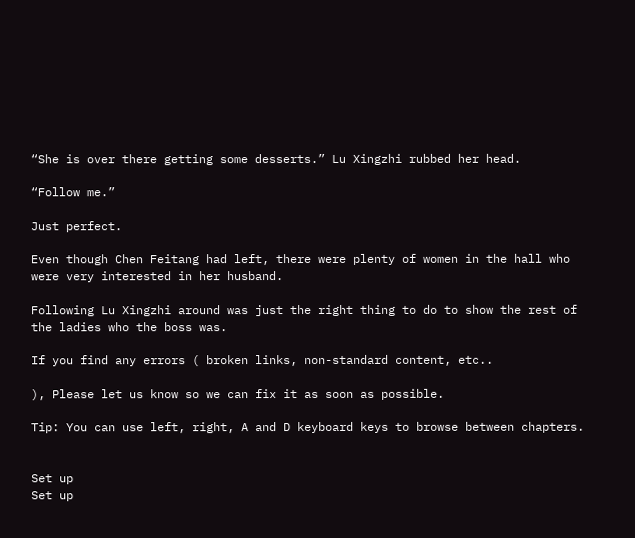“She is over there getting some desserts.” Lu Xingzhi rubbed her head.

“Follow me.”

Just perfect.

Even though Chen Feitang had left, there were plenty of women in the hall who were very interested in her husband.

Following Lu Xingzhi around was just the right thing to do to show the rest of the ladies who the boss was.

If you find any errors ( broken links, non-standard content, etc..

), Please let us know so we can fix it as soon as possible.

Tip: You can use left, right, A and D keyboard keys to browse between chapters.


Set up
Set up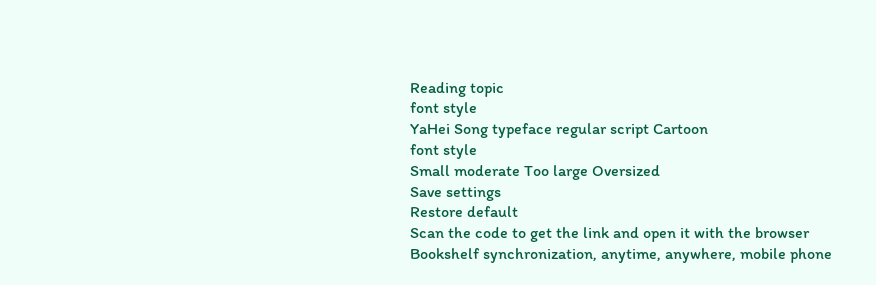Reading topic
font style
YaHei Song typeface regular script Cartoon
font style
Small moderate Too large Oversized
Save settings
Restore default
Scan the code to get the link and open it with the browser
Bookshelf synchronization, anytime, anywhere, mobile phone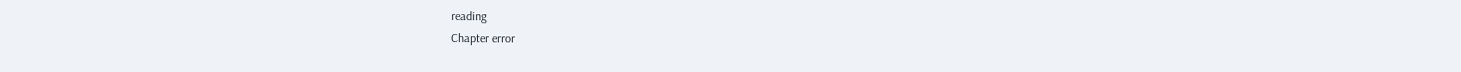reading
Chapter error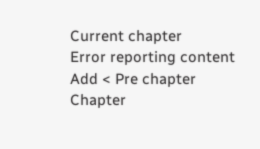Current chapter
Error reporting content
Add < Pre chapter Chapter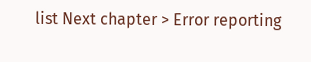list Next chapter > Error reporting